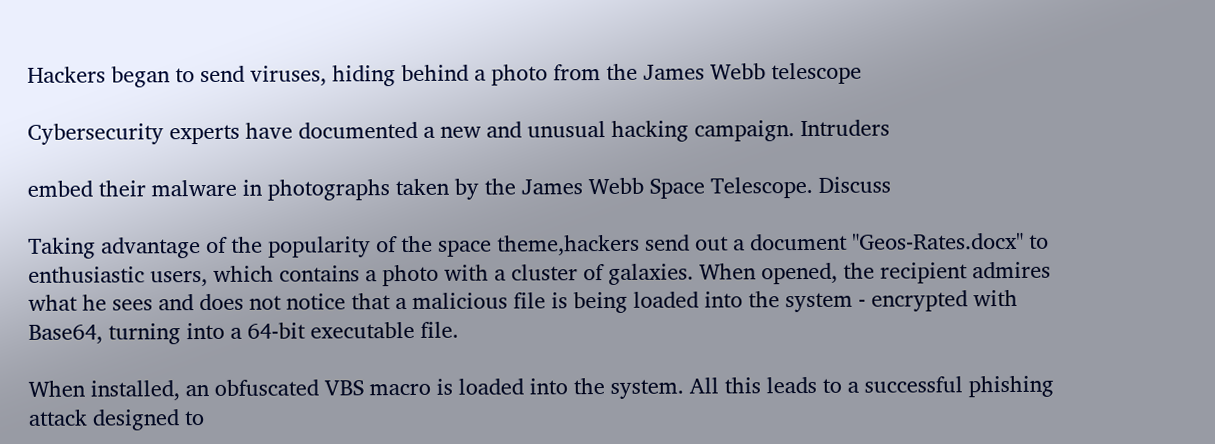Hackers began to send viruses, hiding behind a photo from the James Webb telescope

Cybersecurity experts have documented a new and unusual hacking campaign. Intruders

embed their malware in photographs taken by the James Webb Space Telescope. Discuss

Taking advantage of the popularity of the space theme,hackers send out a document "Geos-Rates.docx" to enthusiastic users, which contains a photo with a cluster of galaxies. When opened, the recipient admires what he sees and does not notice that a malicious file is being loaded into the system - encrypted with Base64, turning into a 64-bit executable file.

When installed, an obfuscated VBS macro is loaded into the system. All this leads to a successful phishing attack designed to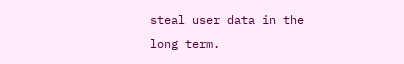steal user data in the long term.